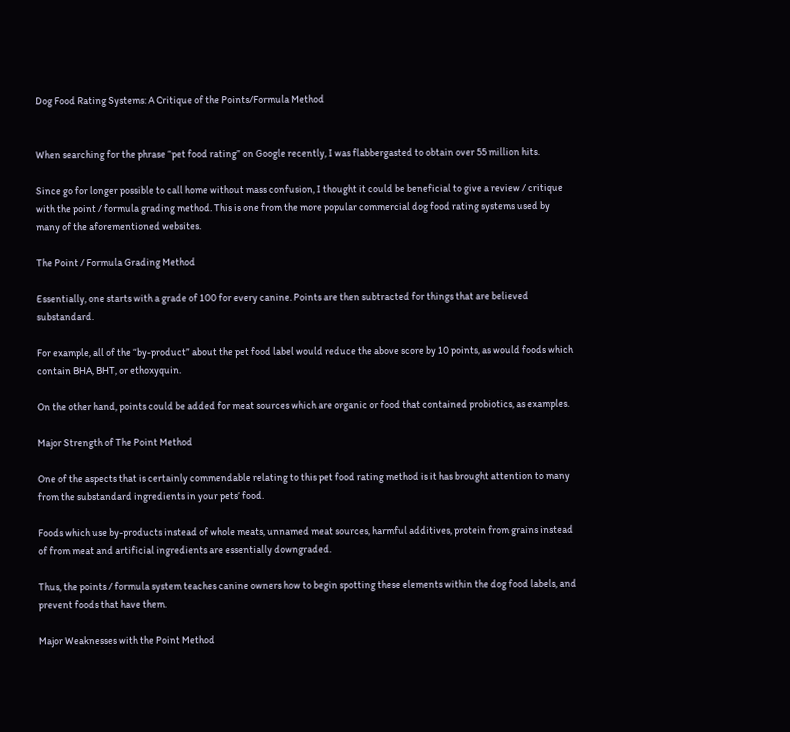Dog Food Rating Systems: A Critique of the Points/Formula Method


When searching for the phrase “pet food rating” on Google recently, I was flabbergasted to obtain over 55 million hits.

Since go for longer possible to call home without mass confusion, I thought it could be beneficial to give a review / critique with the point / formula grading method. This is one from the more popular commercial dog food rating systems used by many of the aforementioned websites.

The Point / Formula Grading Method

Essentially, one starts with a grade of 100 for every canine. Points are then subtracted for things that are believed substandard.

For example, all of the “by-product” about the pet food label would reduce the above score by 10 points, as would foods which contain BHA, BHT, or ethoxyquin.

On the other hand, points could be added for meat sources which are organic or food that contained probiotics, as examples.

Major Strength of The Point Method

One of the aspects that is certainly commendable relating to this pet food rating method is it has brought attention to many from the substandard ingredients in your pets’ food.

Foods which use by-products instead of whole meats, unnamed meat sources, harmful additives, protein from grains instead of from meat and artificial ingredients are essentially downgraded.

Thus, the points / formula system teaches canine owners how to begin spotting these elements within the dog food labels, and prevent foods that have them.

Major Weaknesses with the Point Method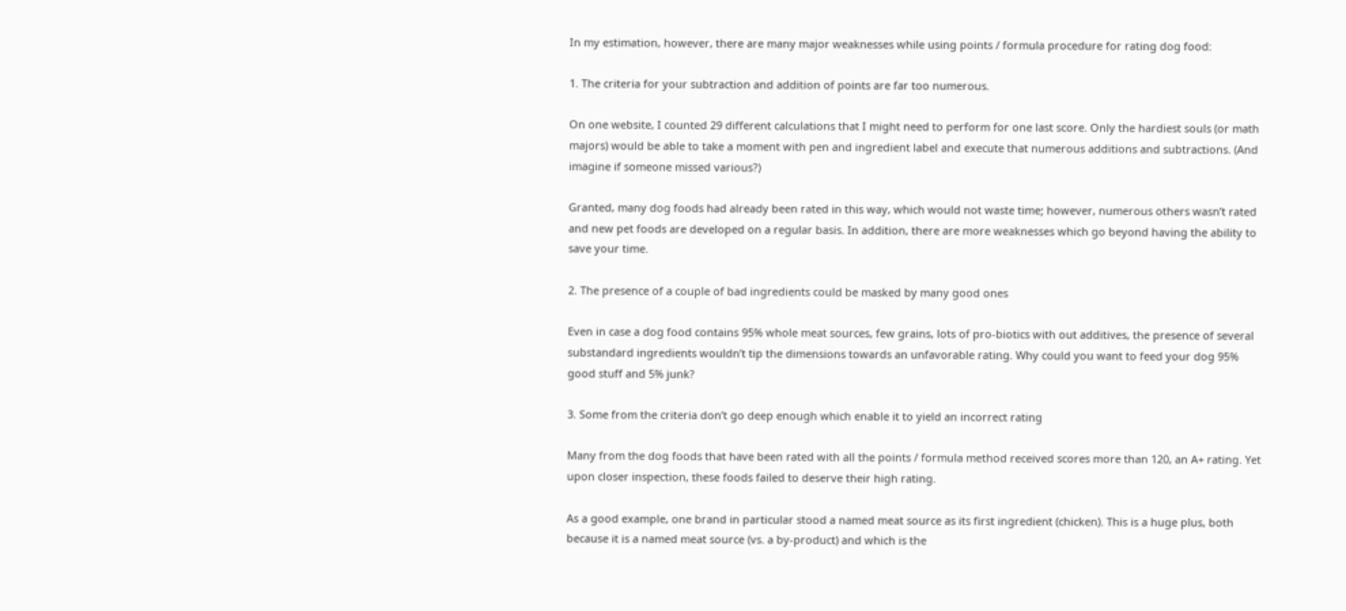In my estimation, however, there are many major weaknesses while using points / formula procedure for rating dog food:

1. The criteria for your subtraction and addition of points are far too numerous.

On one website, I counted 29 different calculations that I might need to perform for one last score. Only the hardiest souls (or math majors) would be able to take a moment with pen and ingredient label and execute that numerous additions and subtractions. (And imagine if someone missed various?)

Granted, many dog foods had already been rated in this way, which would not waste time; however, numerous others wasn’t rated and new pet foods are developed on a regular basis. In addition, there are more weaknesses which go beyond having the ability to save your time.

2. The presence of a couple of bad ingredients could be masked by many good ones

Even in case a dog food contains 95% whole meat sources, few grains, lots of pro-biotics with out additives, the presence of several substandard ingredients wouldn’t tip the dimensions towards an unfavorable rating. Why could you want to feed your dog 95% good stuff and 5% junk?

3. Some from the criteria don’t go deep enough which enable it to yield an incorrect rating

Many from the dog foods that have been rated with all the points / formula method received scores more than 120, an A+ rating. Yet upon closer inspection, these foods failed to deserve their high rating.

As a good example, one brand in particular stood a named meat source as its first ingredient (chicken). This is a huge plus, both because it is a named meat source (vs. a by-product) and which is the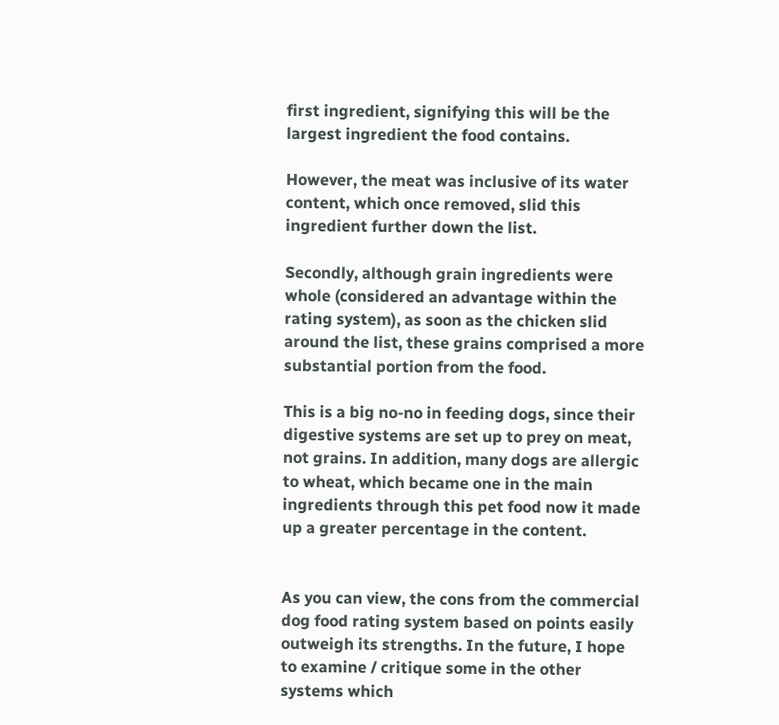first ingredient, signifying this will be the largest ingredient the food contains.

However, the meat was inclusive of its water content, which once removed, slid this ingredient further down the list.

Secondly, although grain ingredients were whole (considered an advantage within the rating system), as soon as the chicken slid around the list, these grains comprised a more substantial portion from the food.

This is a big no-no in feeding dogs, since their digestive systems are set up to prey on meat, not grains. In addition, many dogs are allergic to wheat, which became one in the main ingredients through this pet food now it made up a greater percentage in the content.


As you can view, the cons from the commercial dog food rating system based on points easily outweigh its strengths. In the future, I hope to examine / critique some in the other systems which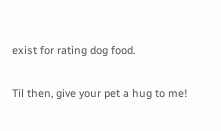exist for rating dog food.

Til then, give your pet a hug to me!